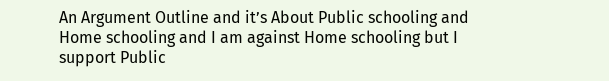An Argument Outline and it’s About Public schooling and Home schooling and I am against Home schooling but I support Public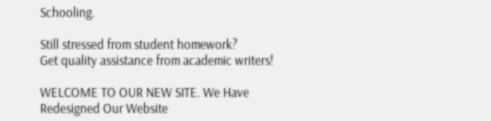Schooling.

Still stressed from student homework?
Get quality assistance from academic writers!

WELCOME TO OUR NEW SITE. We Have Redesigned Our Website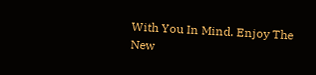With You In Mind. Enjoy The New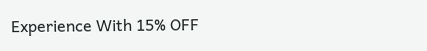Experience With 15% OFF